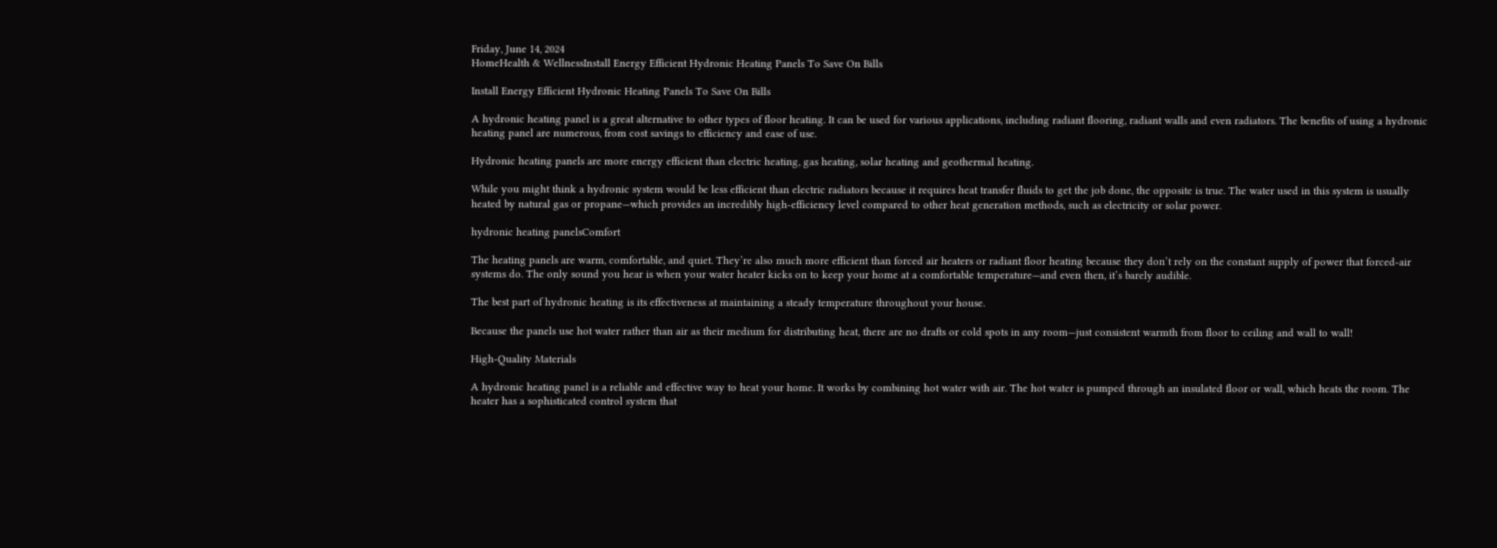Friday, June 14, 2024
HomeHealth & WellnessInstall Energy Efficient Hydronic Heating Panels To Save On Bills

Install Energy Efficient Hydronic Heating Panels To Save On Bills

A hydronic heating panel is a great alternative to other types of floor heating. It can be used for various applications, including radiant flooring, radiant walls and even radiators. The benefits of using a hydronic heating panel are numerous, from cost savings to efficiency and ease of use.

Hydronic heating panels are more energy efficient than electric heating, gas heating, solar heating and geothermal heating.

While you might think a hydronic system would be less efficient than electric radiators because it requires heat transfer fluids to get the job done, the opposite is true. The water used in this system is usually heated by natural gas or propane—which provides an incredibly high-efficiency level compared to other heat generation methods, such as electricity or solar power.

hydronic heating panelsComfort

The heating panels are warm, comfortable, and quiet. They’re also much more efficient than forced air heaters or radiant floor heating because they don’t rely on the constant supply of power that forced-air systems do. The only sound you hear is when your water heater kicks on to keep your home at a comfortable temperature—and even then, it’s barely audible.

The best part of hydronic heating is its effectiveness at maintaining a steady temperature throughout your house.

Because the panels use hot water rather than air as their medium for distributing heat, there are no drafts or cold spots in any room—just consistent warmth from floor to ceiling and wall to wall!

High-Quality Materials

A hydronic heating panel is a reliable and effective way to heat your home. It works by combining hot water with air. The hot water is pumped through an insulated floor or wall, which heats the room. The heater has a sophisticated control system that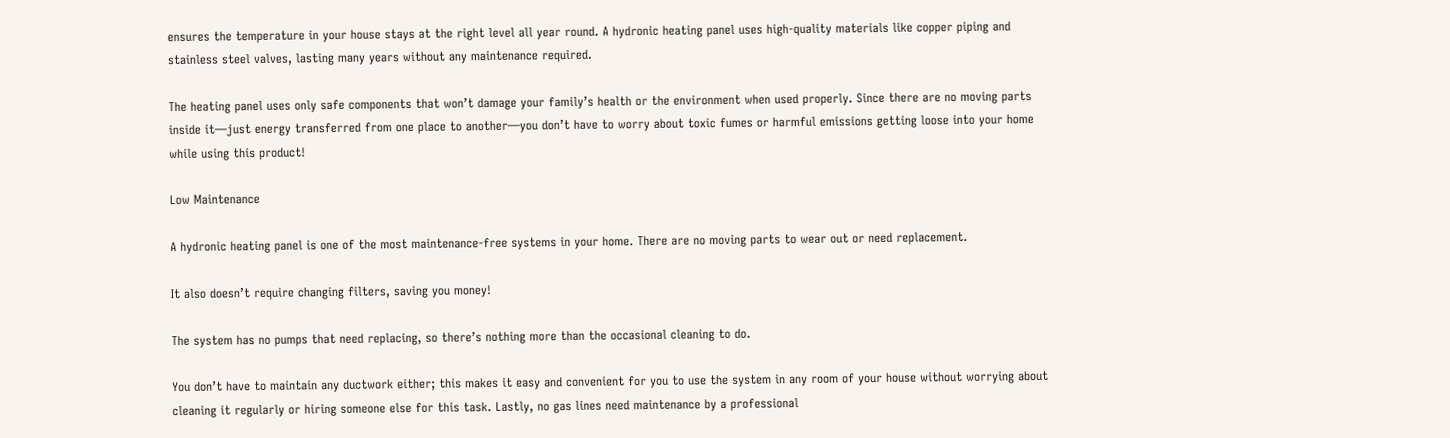ensures the temperature in your house stays at the right level all year round. A hydronic heating panel uses high-quality materials like copper piping and stainless steel valves, lasting many years without any maintenance required.

The heating panel uses only safe components that won’t damage your family’s health or the environment when used properly. Since there are no moving parts inside it—just energy transferred from one place to another—you don’t have to worry about toxic fumes or harmful emissions getting loose into your home while using this product!

Low Maintenance

A hydronic heating panel is one of the most maintenance-free systems in your home. There are no moving parts to wear out or need replacement.

It also doesn’t require changing filters, saving you money!

The system has no pumps that need replacing, so there’s nothing more than the occasional cleaning to do.

You don’t have to maintain any ductwork either; this makes it easy and convenient for you to use the system in any room of your house without worrying about cleaning it regularly or hiring someone else for this task. Lastly, no gas lines need maintenance by a professional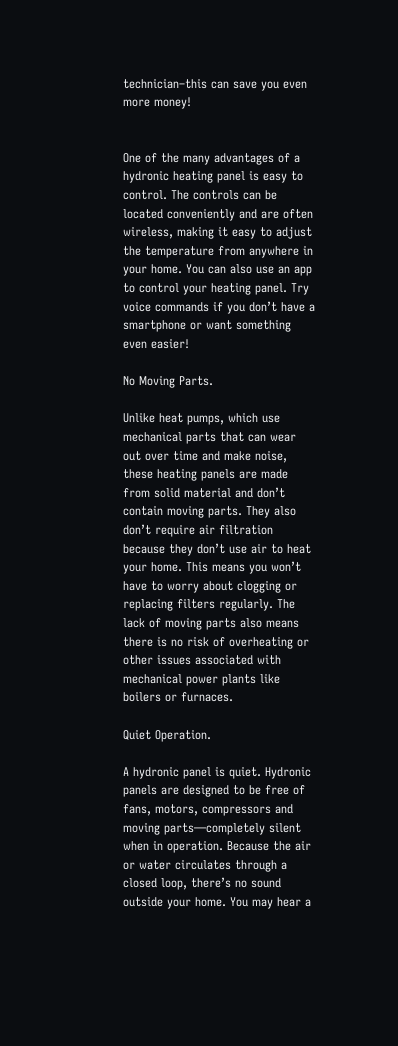technician–this can save you even more money!


One of the many advantages of a hydronic heating panel is easy to control. The controls can be located conveniently and are often wireless, making it easy to adjust the temperature from anywhere in your home. You can also use an app to control your heating panel. Try voice commands if you don’t have a smartphone or want something even easier!

No Moving Parts.

Unlike heat pumps, which use mechanical parts that can wear out over time and make noise, these heating panels are made from solid material and don’t contain moving parts. They also don’t require air filtration because they don’t use air to heat your home. This means you won’t have to worry about clogging or replacing filters regularly. The lack of moving parts also means there is no risk of overheating or other issues associated with mechanical power plants like boilers or furnaces.

Quiet Operation.

A hydronic panel is quiet. Hydronic panels are designed to be free of fans, motors, compressors and moving parts—completely silent when in operation. Because the air or water circulates through a closed loop, there’s no sound outside your home. You may hear a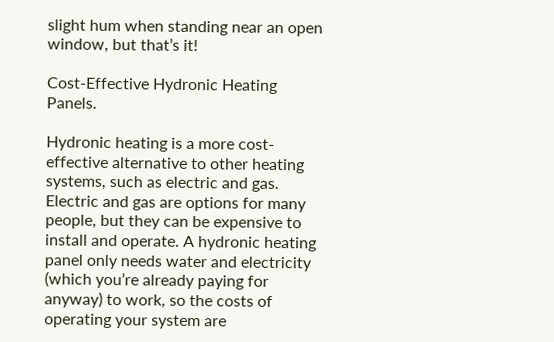slight hum when standing near an open window, but that’s it!

Cost-Effective Hydronic Heating Panels.

Hydronic heating is a more cost-effective alternative to other heating systems, such as electric and gas. Electric and gas are options for many people, but they can be expensive to install and operate. A hydronic heating panel only needs water and electricity (which you’re already paying for anyway) to work, so the costs of operating your system are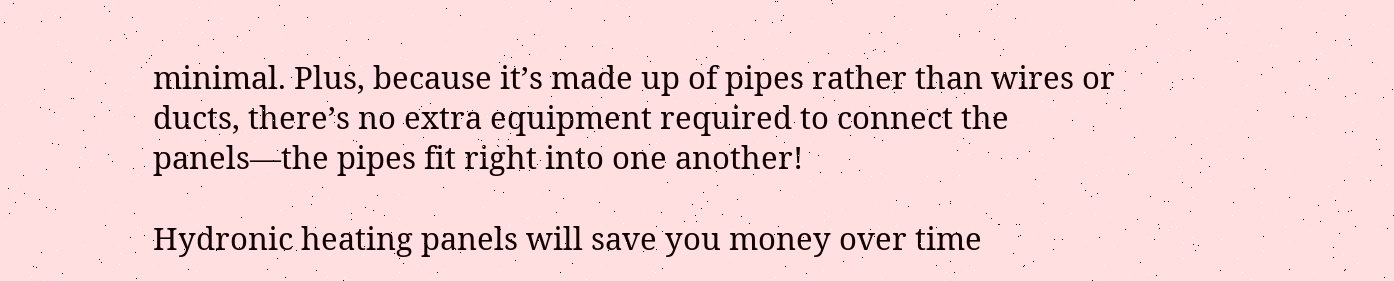minimal. Plus, because it’s made up of pipes rather than wires or ducts, there’s no extra equipment required to connect the panels—the pipes fit right into one another!

Hydronic heating panels will save you money over time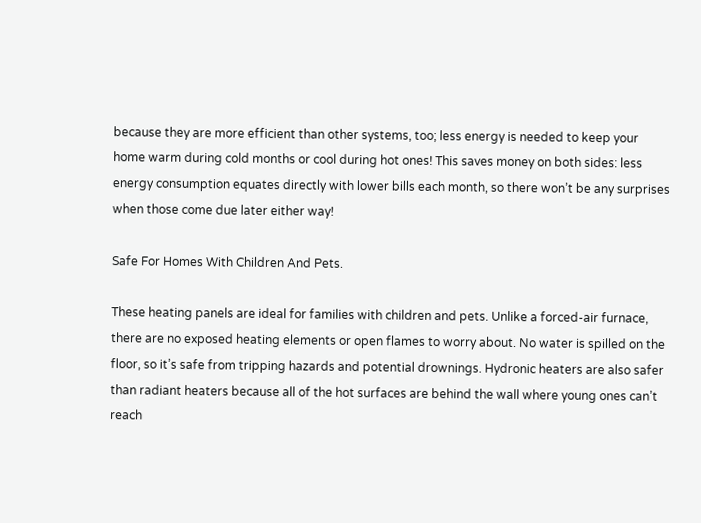because they are more efficient than other systems, too; less energy is needed to keep your home warm during cold months or cool during hot ones! This saves money on both sides: less energy consumption equates directly with lower bills each month, so there won’t be any surprises when those come due later either way!

Safe For Homes With Children And Pets.

These heating panels are ideal for families with children and pets. Unlike a forced-air furnace, there are no exposed heating elements or open flames to worry about. No water is spilled on the floor, so it’s safe from tripping hazards and potential drownings. Hydronic heaters are also safer than radiant heaters because all of the hot surfaces are behind the wall where young ones can’t reach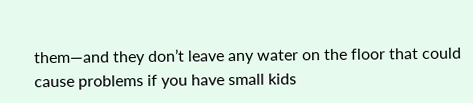them—and they don’t leave any water on the floor that could cause problems if you have small kids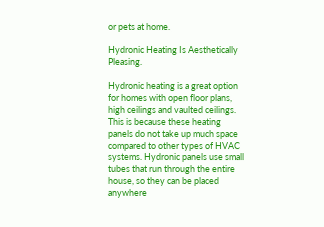or pets at home.

Hydronic Heating Is Aesthetically Pleasing.

Hydronic heating is a great option for homes with open floor plans, high ceilings and vaulted ceilings. This is because these heating panels do not take up much space compared to other types of HVAC systems. Hydronic panels use small tubes that run through the entire house, so they can be placed anywhere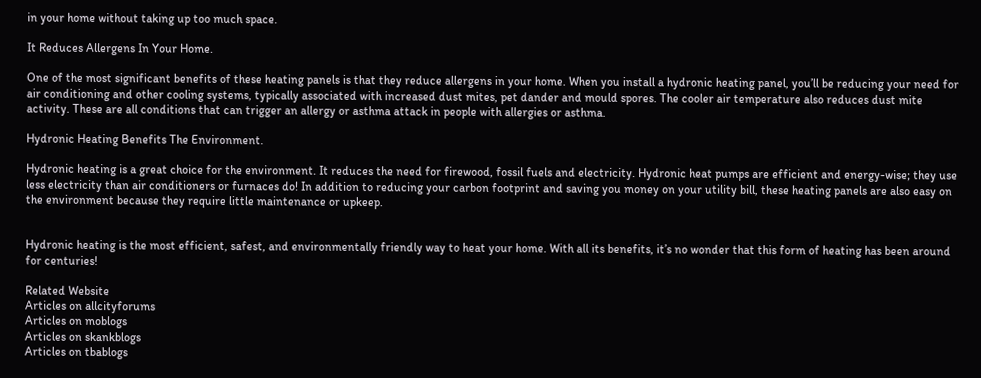in your home without taking up too much space.

It Reduces Allergens In Your Home.

One of the most significant benefits of these heating panels is that they reduce allergens in your home. When you install a hydronic heating panel, you’ll be reducing your need for air conditioning and other cooling systems, typically associated with increased dust mites, pet dander and mould spores. The cooler air temperature also reduces dust mite activity. These are all conditions that can trigger an allergy or asthma attack in people with allergies or asthma.

Hydronic Heating Benefits The Environment.

Hydronic heating is a great choice for the environment. It reduces the need for firewood, fossil fuels and electricity. Hydronic heat pumps are efficient and energy-wise; they use less electricity than air conditioners or furnaces do! In addition to reducing your carbon footprint and saving you money on your utility bill, these heating panels are also easy on the environment because they require little maintenance or upkeep.


Hydronic heating is the most efficient, safest, and environmentally friendly way to heat your home. With all its benefits, it’s no wonder that this form of heating has been around for centuries!

Related Website
Articles on allcityforums
Articles on moblogs
Articles on skankblogs
Articles on tbablogs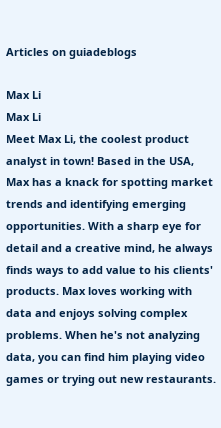Articles on guiadeblogs

Max Li
Max Li
Meet Max Li, the coolest product analyst in town! Based in the USA, Max has a knack for spotting market trends and identifying emerging opportunities. With a sharp eye for detail and a creative mind, he always finds ways to add value to his clients' products. Max loves working with data and enjoys solving complex problems. When he's not analyzing data, you can find him playing video games or trying out new restaurants.